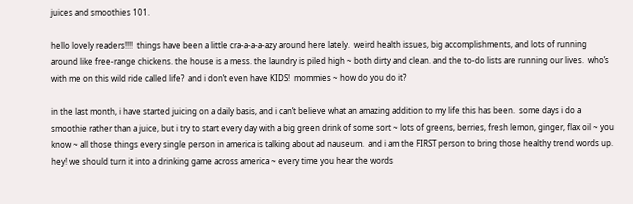juices and smoothies 101.

hello lovely readers!!!!  things have been a little cra-a-a-a-azy around here lately.  weird health issues, big accomplishments, and lots of running around like free-range chickens. the house is a mess. the laundry is piled high ~ both dirty and clean. and the to-do lists are running our lives.  who’s with me on this wild ride called life?  and i don’t even have KIDS!  mommies ~ how do you do it?

in the last month, i have started juicing on a daily basis, and i can’t believe what an amazing addition to my life this has been.  some days i do a smoothie rather than a juice, but i try to start every day with a big green drink of some sort ~ lots of greens, berries, fresh lemon, ginger, flax oil ~ you know ~ all those things every single person in america is talking about ad nauseum.  and i am the FIRST person to bring those healthy trend words up.  hey! we should turn it into a drinking game across america ~ every time you hear the words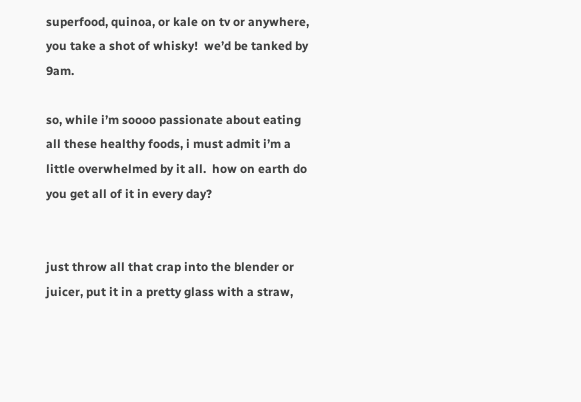superfood, quinoa, or kale on tv or anywhere, you take a shot of whisky!  we’d be tanked by 9am.

so, while i’m soooo passionate about eating all these healthy foods, i must admit i’m a little overwhelmed by it all.  how on earth do you get all of it in every day?


just throw all that crap into the blender or juicer, put it in a pretty glass with a straw,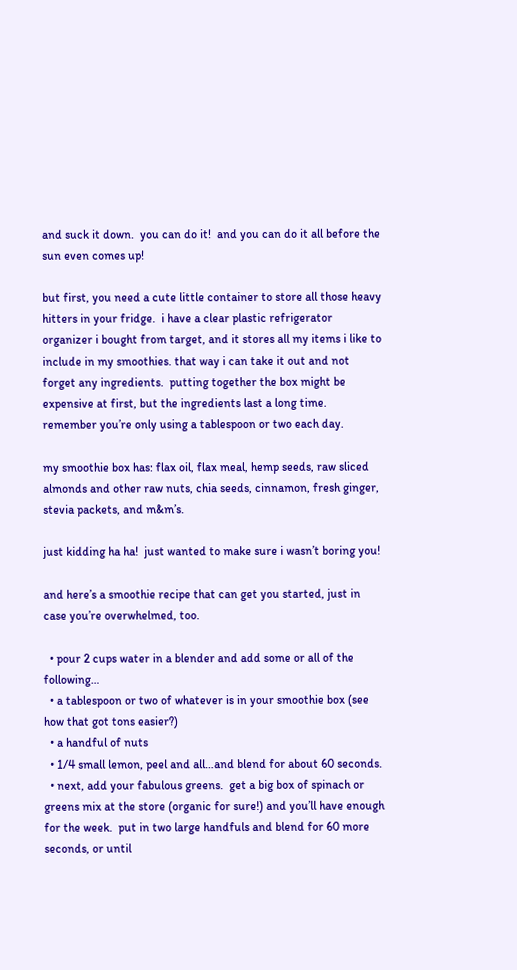and suck it down.  you can do it!  and you can do it all before the sun even comes up!

but first, you need a cute little container to store all those heavy hitters in your fridge.  i have a clear plastic refrigerator organizer i bought from target, and it stores all my items i like to include in my smoothies. that way i can take it out and not forget any ingredients.  putting together the box might be expensive at first, but the ingredients last a long time.  remember you’re only using a tablespoon or two each day.

my smoothie box has: flax oil, flax meal, hemp seeds, raw sliced almonds and other raw nuts, chia seeds, cinnamon, fresh ginger, stevia packets, and m&m’s.

just kidding ha ha!  just wanted to make sure i wasn’t boring you!

and here’s a smoothie recipe that can get you started, just in case you’re overwhelmed, too.

  • pour 2 cups water in a blender and add some or all of the following…
  • a tablespoon or two of whatever is in your smoothie box (see how that got tons easier?)
  • a handful of nuts
  • 1/4 small lemon, peel and all…and blend for about 60 seconds.
  • next, add your fabulous greens.  get a big box of spinach or greens mix at the store (organic for sure!) and you’ll have enough for the week.  put in two large handfuls and blend for 60 more seconds, or until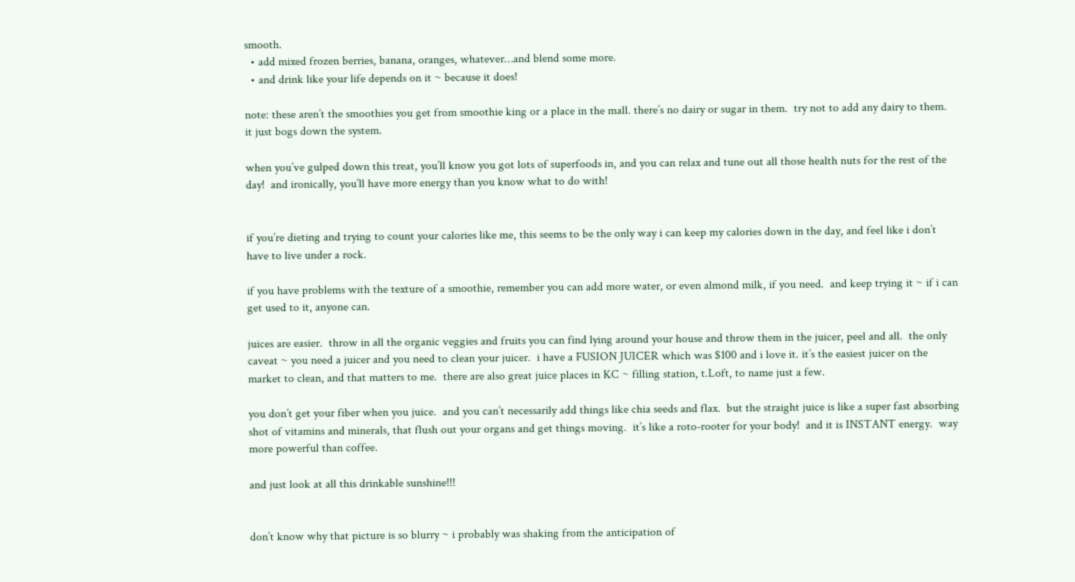smooth.
  • add mixed frozen berries, banana, oranges, whatever…and blend some more.
  • and drink like your life depends on it ~ because it does!

note: these aren’t the smoothies you get from smoothie king or a place in the mall. there’s no dairy or sugar in them.  try not to add any dairy to them.  it just bogs down the system.

when you’ve gulped down this treat, you’ll know you got lots of superfoods in, and you can relax and tune out all those health nuts for the rest of the day!  and ironically, you’ll have more energy than you know what to do with!


if you’re dieting and trying to count your calories like me, this seems to be the only way i can keep my calories down in the day, and feel like i don’t have to live under a rock.

if you have problems with the texture of a smoothie, remember you can add more water, or even almond milk, if you need.  and keep trying it ~ if i can get used to it, anyone can.

juices are easier.  throw in all the organic veggies and fruits you can find lying around your house and throw them in the juicer, peel and all.  the only caveat ~ you need a juicer and you need to clean your juicer.  i have a FUSION JUICER which was $100 and i love it. it’s the easiest juicer on the market to clean, and that matters to me.  there are also great juice places in KC ~ filling station, t.Loft, to name just a few.

you don’t get your fiber when you juice.  and you can’t necessarily add things like chia seeds and flax.  but the straight juice is like a super fast absorbing shot of vitamins and minerals, that flush out your organs and get things moving.  it’s like a roto-rooter for your body!  and it is INSTANT energy.  way more powerful than coffee.

and just look at all this drinkable sunshine!!!


don’t know why that picture is so blurry ~ i probably was shaking from the anticipation of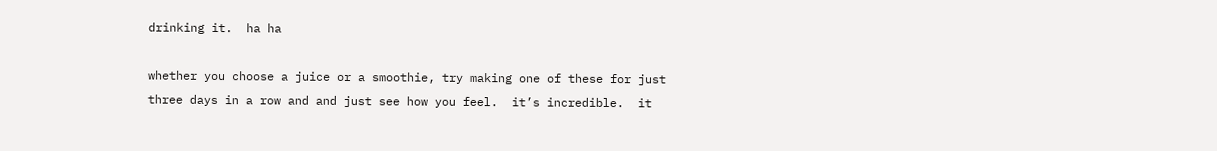drinking it.  ha ha

whether you choose a juice or a smoothie, try making one of these for just three days in a row and and just see how you feel.  it’s incredible.  it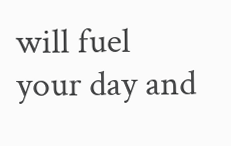will fuel your day and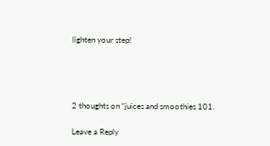lighten your step!




2 thoughts on “juices and smoothies 101.

Leave a Reply